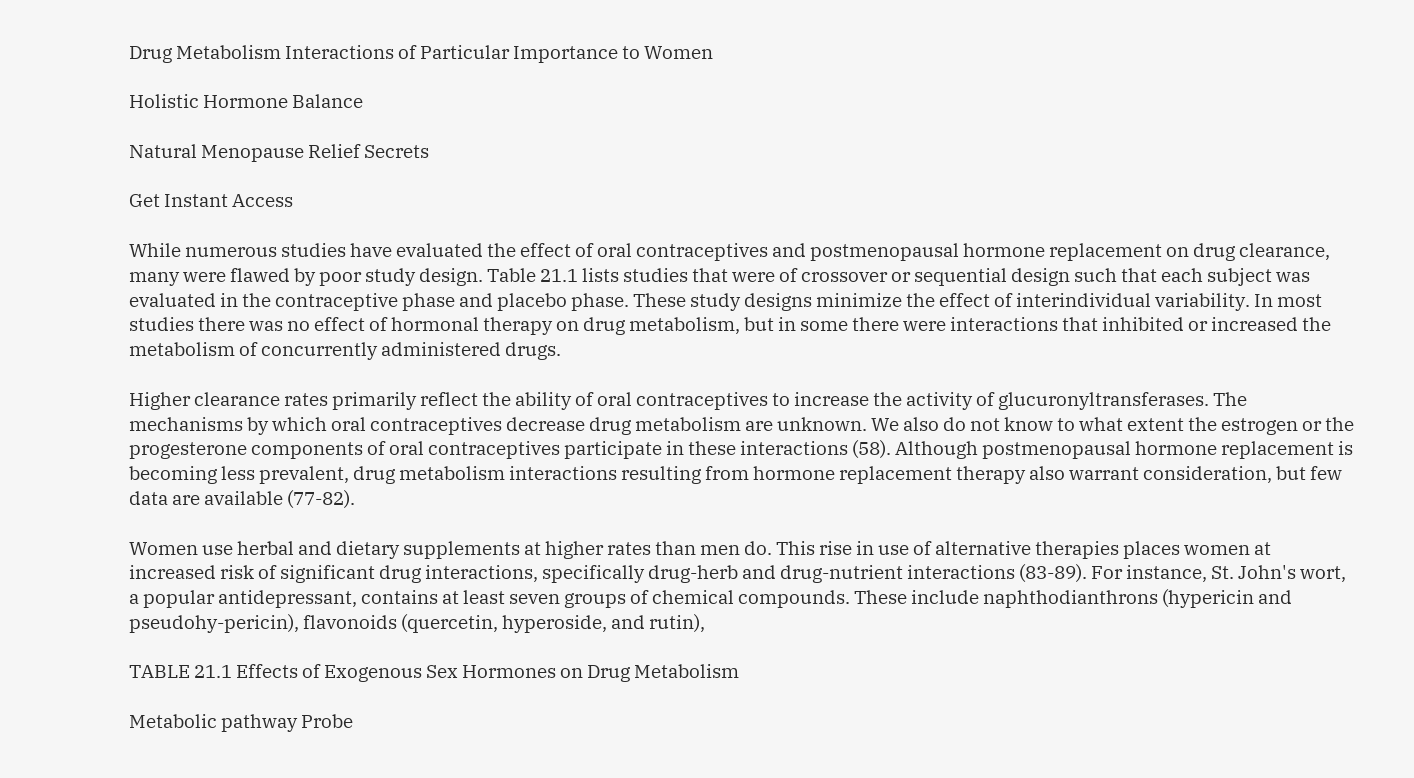Drug Metabolism Interactions of Particular Importance to Women

Holistic Hormone Balance

Natural Menopause Relief Secrets

Get Instant Access

While numerous studies have evaluated the effect of oral contraceptives and postmenopausal hormone replacement on drug clearance, many were flawed by poor study design. Table 21.1 lists studies that were of crossover or sequential design such that each subject was evaluated in the contraceptive phase and placebo phase. These study designs minimize the effect of interindividual variability. In most studies there was no effect of hormonal therapy on drug metabolism, but in some there were interactions that inhibited or increased the metabolism of concurrently administered drugs.

Higher clearance rates primarily reflect the ability of oral contraceptives to increase the activity of glucuronyltransferases. The mechanisms by which oral contraceptives decrease drug metabolism are unknown. We also do not know to what extent the estrogen or the progesterone components of oral contraceptives participate in these interactions (58). Although postmenopausal hormone replacement is becoming less prevalent, drug metabolism interactions resulting from hormone replacement therapy also warrant consideration, but few data are available (77-82).

Women use herbal and dietary supplements at higher rates than men do. This rise in use of alternative therapies places women at increased risk of significant drug interactions, specifically drug-herb and drug-nutrient interactions (83-89). For instance, St. John's wort, a popular antidepressant, contains at least seven groups of chemical compounds. These include naphthodianthrons (hypericin and pseudohy-pericin), flavonoids (quercetin, hyperoside, and rutin),

TABLE 21.1 Effects of Exogenous Sex Hormones on Drug Metabolism

Metabolic pathway Probe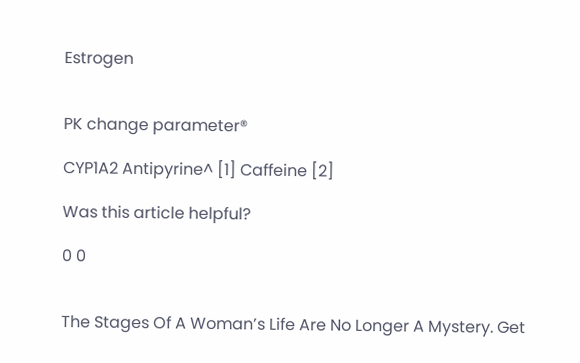Estrogen


PK change parameter®

CYP1A2 Antipyrine^ [1] Caffeine [2]

Was this article helpful?

0 0


The Stages Of A Woman’s Life Are No Longer A Mystery. Get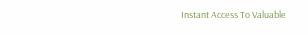Instant Access To Valuable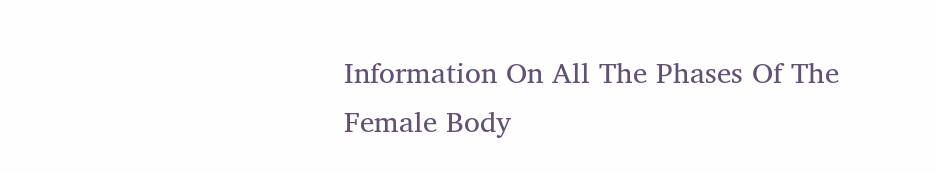Information On All The Phases Of The Female Body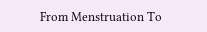From Menstruation To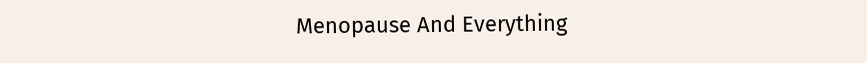Menopause And Everything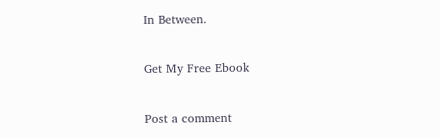In Between.

Get My Free Ebook

Post a comment